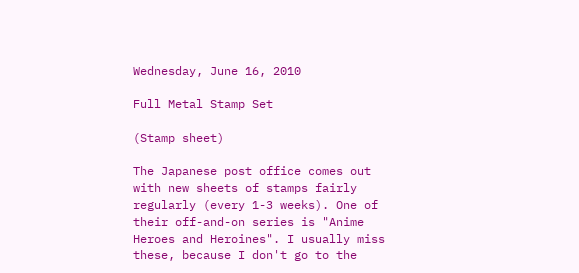Wednesday, June 16, 2010

Full Metal Stamp Set

(Stamp sheet)

The Japanese post office comes out with new sheets of stamps fairly regularly (every 1-3 weeks). One of their off-and-on series is "Anime Heroes and Heroines". I usually miss these, because I don't go to the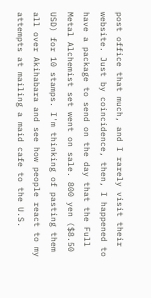post office that much, and I rarely visit their website. Just by coincidence, then, I happened to have a package to send on the day that the Full Metal Alchemist set went on sale. 800 yen ($8.50 USD) for 10 stamps. I'm thinking of pasting them all over Akihabara and see how people react to my attempts at mailing a maid cafe to the U.S.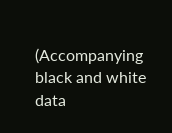(Accompanying black and white data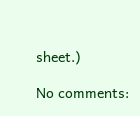sheet.)

No comments: